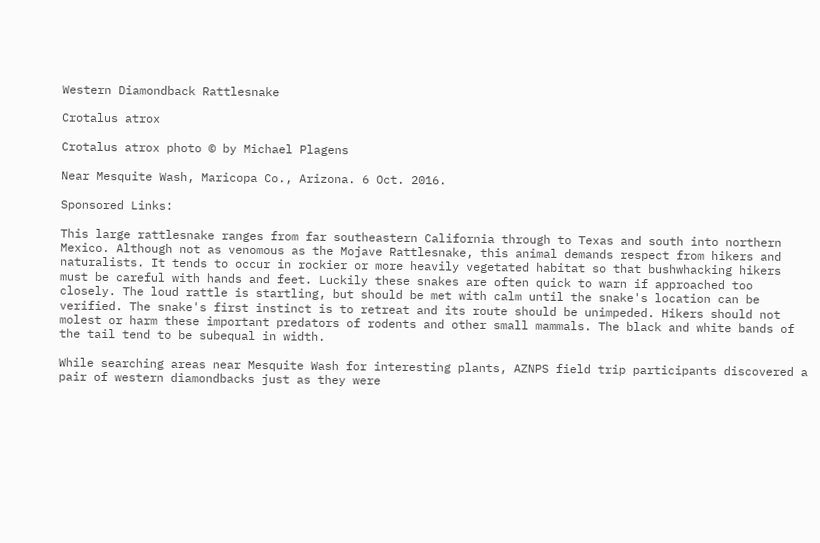Western Diamondback Rattlesnake

Crotalus atrox

Crotalus atrox photo © by Michael Plagens

Near Mesquite Wash, Maricopa Co., Arizona. 6 Oct. 2016.

Sponsored Links:

This large rattlesnake ranges from far southeastern California through to Texas and south into northern Mexico. Although not as venomous as the Mojave Rattlesnake, this animal demands respect from hikers and naturalists. It tends to occur in rockier or more heavily vegetated habitat so that bushwhacking hikers must be careful with hands and feet. Luckily these snakes are often quick to warn if approached too closely. The loud rattle is startling, but should be met with calm until the snake's location can be verified. The snake's first instinct is to retreat and its route should be unimpeded. Hikers should not molest or harm these important predators of rodents and other small mammals. The black and white bands of the tail tend to be subequal in width.

While searching areas near Mesquite Wash for interesting plants, AZNPS field trip participants discovered a pair of western diamondbacks just as they were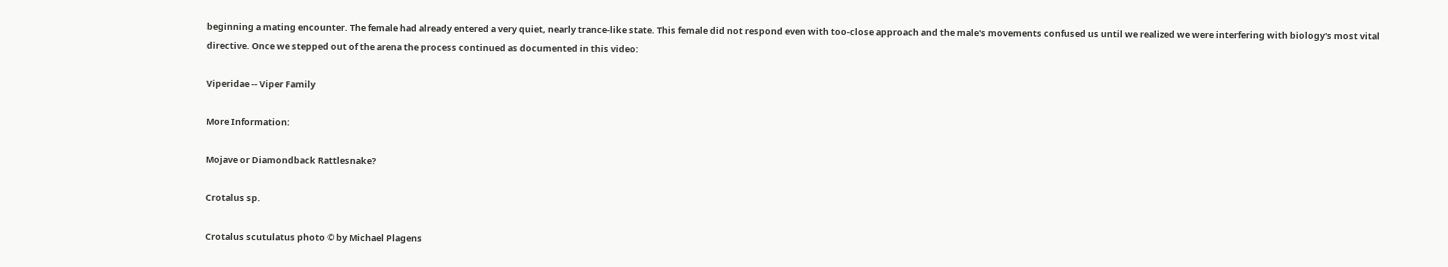beginning a mating encounter. The female had already entered a very quiet, nearly trance-like state. This female did not respond even with too-close approach and the male's movements confused us until we realized we were interfering with biology's most vital directive. Once we stepped out of the arena the process continued as documented in this video:

Viperidae -- Viper Family

More Information:

Mojave or Diamondback Rattlesnake?

Crotalus sp.

Crotalus scutulatus photo © by Michael Plagens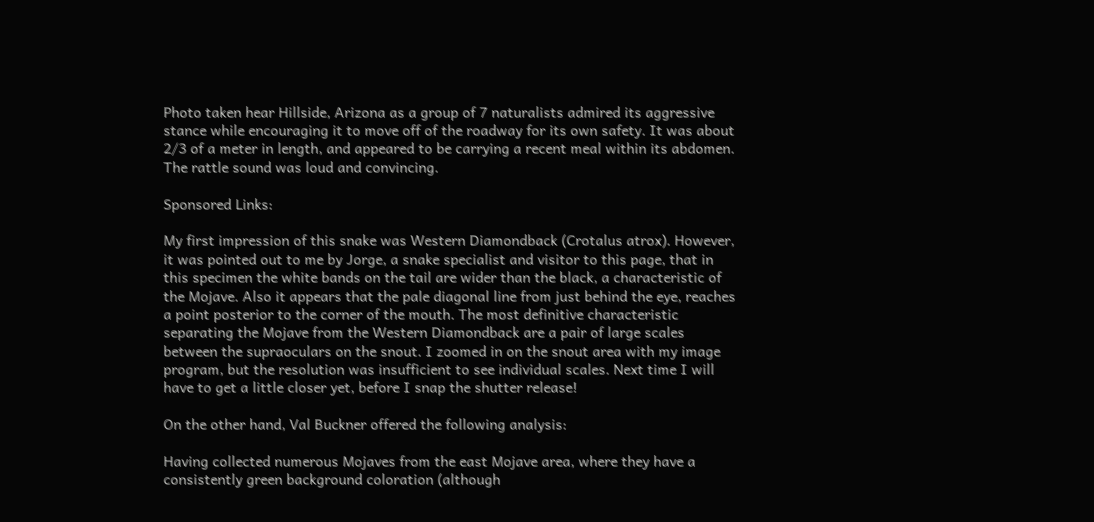Photo taken hear Hillside, Arizona as a group of 7 naturalists admired its aggressive stance while encouraging it to move off of the roadway for its own safety. It was about 2/3 of a meter in length, and appeared to be carrying a recent meal within its abdomen. The rattle sound was loud and convincing.

Sponsored Links:

My first impression of this snake was Western Diamondback (Crotalus atrox). However, it was pointed out to me by Jorge, a snake specialist and visitor to this page, that in this specimen the white bands on the tail are wider than the black, a characteristic of the Mojave. Also it appears that the pale diagonal line from just behind the eye, reaches a point posterior to the corner of the mouth. The most definitive characteristic separating the Mojave from the Western Diamondback are a pair of large scales between the supraoculars on the snout. I zoomed in on the snout area with my image program, but the resolution was insufficient to see individual scales. Next time I will have to get a little closer yet, before I snap the shutter release!

On the other hand, Val Buckner offered the following analysis:

Having collected numerous Mojaves from the east Mojave area, where they have a consistently green background coloration (although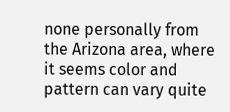none personally from the Arizona area, where it seems color and pattern can vary quite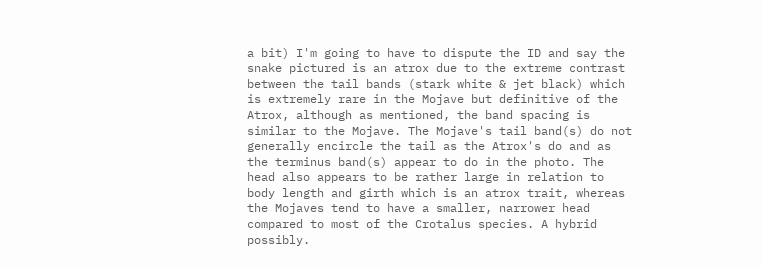a bit) I'm going to have to dispute the ID and say the snake pictured is an atrox due to the extreme contrast between the tail bands (stark white & jet black) which is extremely rare in the Mojave but definitive of the Atrox, although as mentioned, the band spacing is similar to the Mojave. The Mojave's tail band(s) do not generally encircle the tail as the Atrox's do and as the terminus band(s) appear to do in the photo. The head also appears to be rather large in relation to body length and girth which is an atrox trait, whereas the Mojaves tend to have a smaller, narrower head compared to most of the Crotalus species. A hybrid possibly.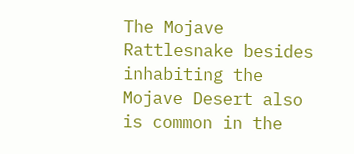The Mojave Rattlesnake besides inhabiting the Mojave Desert also is common in the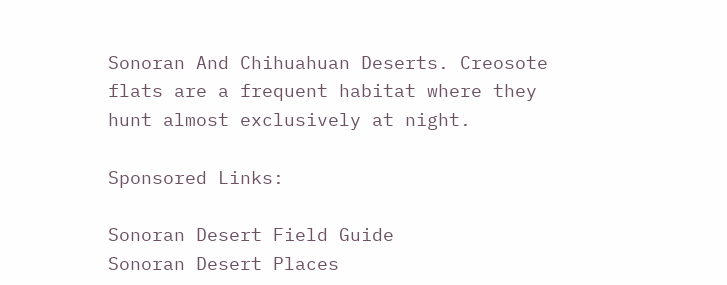Sonoran And Chihuahuan Deserts. Creosote flats are a frequent habitat where they hunt almost exclusively at night.

Sponsored Links:

Sonoran Desert Field Guide
Sonoran Desert Places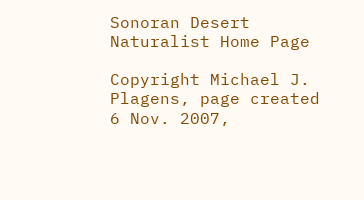Sonoran Desert Naturalist Home Page

Copyright Michael J. Plagens, page created 6 Nov. 2007,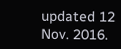updated 12 Nov. 2016.